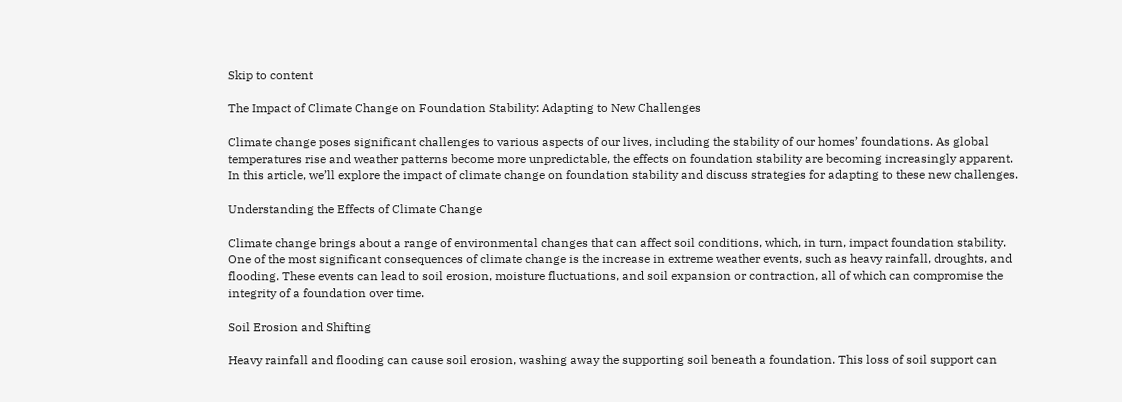Skip to content

The Impact of Climate Change on Foundation Stability: Adapting to New Challenges

Climate change poses significant challenges to various aspects of our lives, including the stability of our homes’ foundations. As global temperatures rise and weather patterns become more unpredictable, the effects on foundation stability are becoming increasingly apparent. In this article, we’ll explore the impact of climate change on foundation stability and discuss strategies for adapting to these new challenges.

Understanding the Effects of Climate Change

Climate change brings about a range of environmental changes that can affect soil conditions, which, in turn, impact foundation stability. One of the most significant consequences of climate change is the increase in extreme weather events, such as heavy rainfall, droughts, and flooding. These events can lead to soil erosion, moisture fluctuations, and soil expansion or contraction, all of which can compromise the integrity of a foundation over time.

Soil Erosion and Shifting

Heavy rainfall and flooding can cause soil erosion, washing away the supporting soil beneath a foundation. This loss of soil support can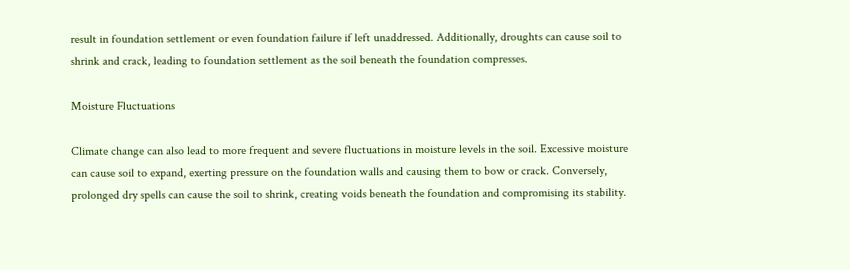result in foundation settlement or even foundation failure if left unaddressed. Additionally, droughts can cause soil to shrink and crack, leading to foundation settlement as the soil beneath the foundation compresses.

Moisture Fluctuations

Climate change can also lead to more frequent and severe fluctuations in moisture levels in the soil. Excessive moisture can cause soil to expand, exerting pressure on the foundation walls and causing them to bow or crack. Conversely, prolonged dry spells can cause the soil to shrink, creating voids beneath the foundation and compromising its stability.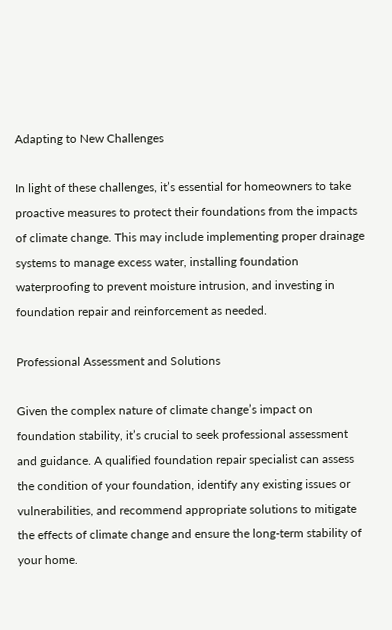Adapting to New Challenges

In light of these challenges, it’s essential for homeowners to take proactive measures to protect their foundations from the impacts of climate change. This may include implementing proper drainage systems to manage excess water, installing foundation waterproofing to prevent moisture intrusion, and investing in foundation repair and reinforcement as needed.

Professional Assessment and Solutions

Given the complex nature of climate change’s impact on foundation stability, it’s crucial to seek professional assessment and guidance. A qualified foundation repair specialist can assess the condition of your foundation, identify any existing issues or vulnerabilities, and recommend appropriate solutions to mitigate the effects of climate change and ensure the long-term stability of your home.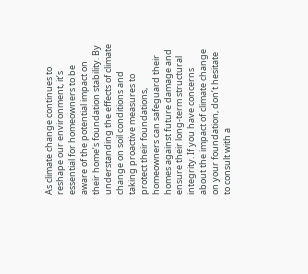As climate change continues to reshape our environment, it’s essential for homeowners to be aware of the potential impact on their home’s foundation stability. By understanding the effects of climate change on soil conditions and taking proactive measures to protect their foundations, homeowners can safeguard their homes against future damage and ensure their long-term structural integrity. If you have concerns about the impact of climate change on your foundation, don’t hesitate to consult with a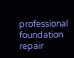professional foundation repair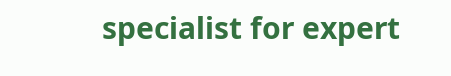specialist for expert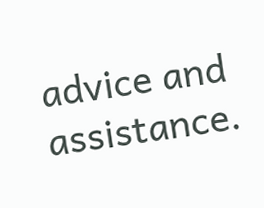advice and assistance.